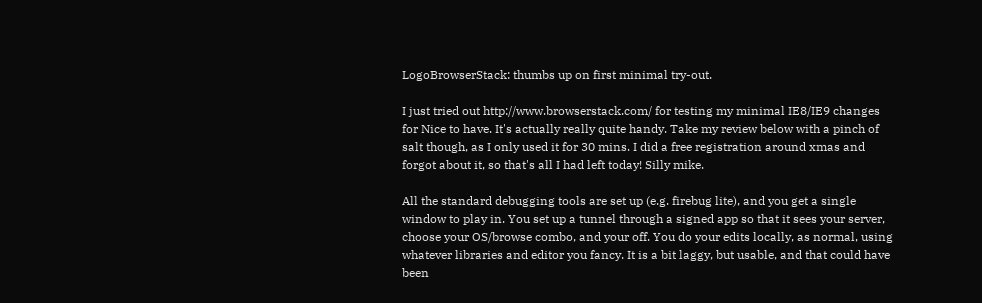LogoBrowserStack: thumbs up on first minimal try-out.

I just tried out http://www.browserstack.com/ for testing my minimal IE8/IE9 changes for Nice to have. It's actually really quite handy. Take my review below with a pinch of salt though, as I only used it for 30 mins. I did a free registration around xmas and forgot about it, so that's all I had left today! Silly mike.

All the standard debugging tools are set up (e.g. firebug lite), and you get a single window to play in. You set up a tunnel through a signed app so that it sees your server, choose your OS/browse combo, and your off. You do your edits locally, as normal, using whatever libraries and editor you fancy. It is a bit laggy, but usable, and that could have been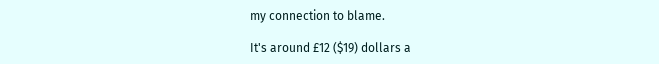my connection to blame.

It's around £12 ($19) dollars a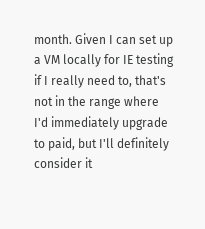month. Given I can set up a VM locally for IE testing if I really need to, that's not in the range where I'd immediately upgrade to paid, but I'll definitely consider it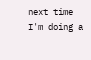next time I'm doing a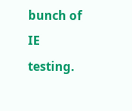bunch of IE testing.